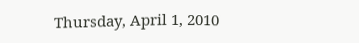Thursday, April 1, 2010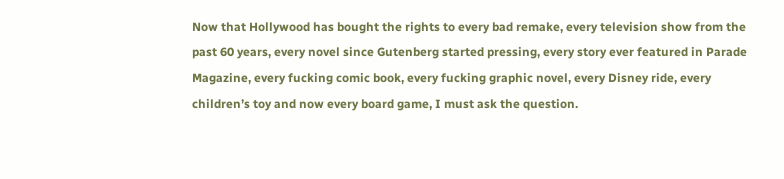Now that Hollywood has bought the rights to every bad remake, every television show from the past 60 years, every novel since Gutenberg started pressing, every story ever featured in Parade Magazine, every fucking comic book, every fucking graphic novel, every Disney ride, every children’s toy and now every board game, I must ask the question.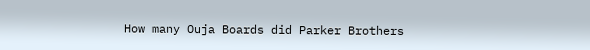How many Ouja Boards did Parker Brothers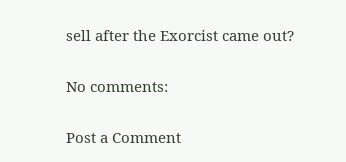sell after the Exorcist came out?

No comments:

Post a Comment